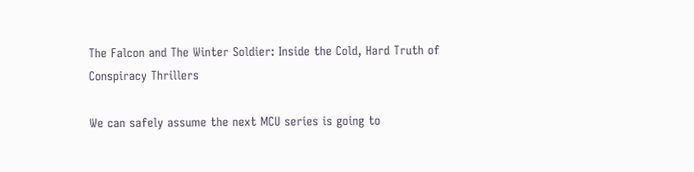The Falcon and The Winter Soldier: Inside the Cold, Hard Truth of Conspiracy Thrillers

We can safely assume the next MCU series is going to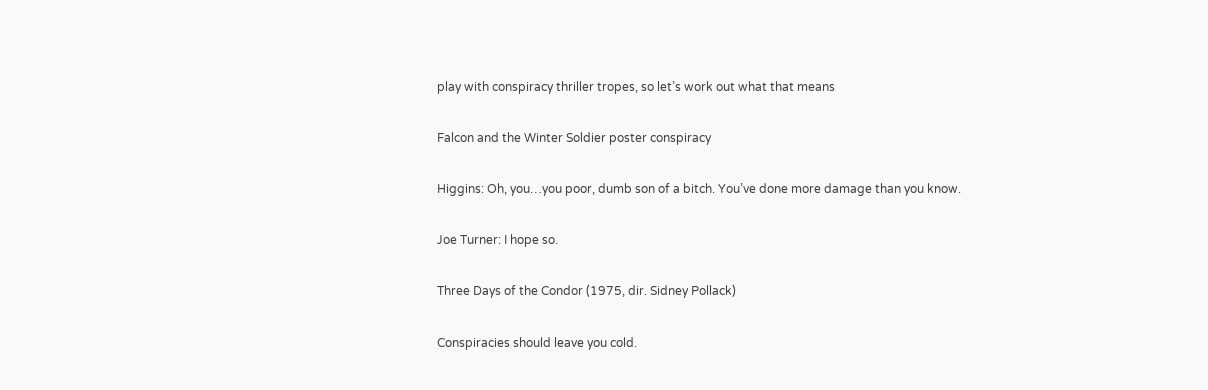play with conspiracy thriller tropes, so let’s work out what that means

Falcon and the Winter Soldier poster conspiracy

Higgins: Oh, you…you poor, dumb son of a bitch. You’ve done more damage than you know.

Joe Turner: I hope so.

Three Days of the Condor (1975, dir. Sidney Pollack)

Conspiracies should leave you cold.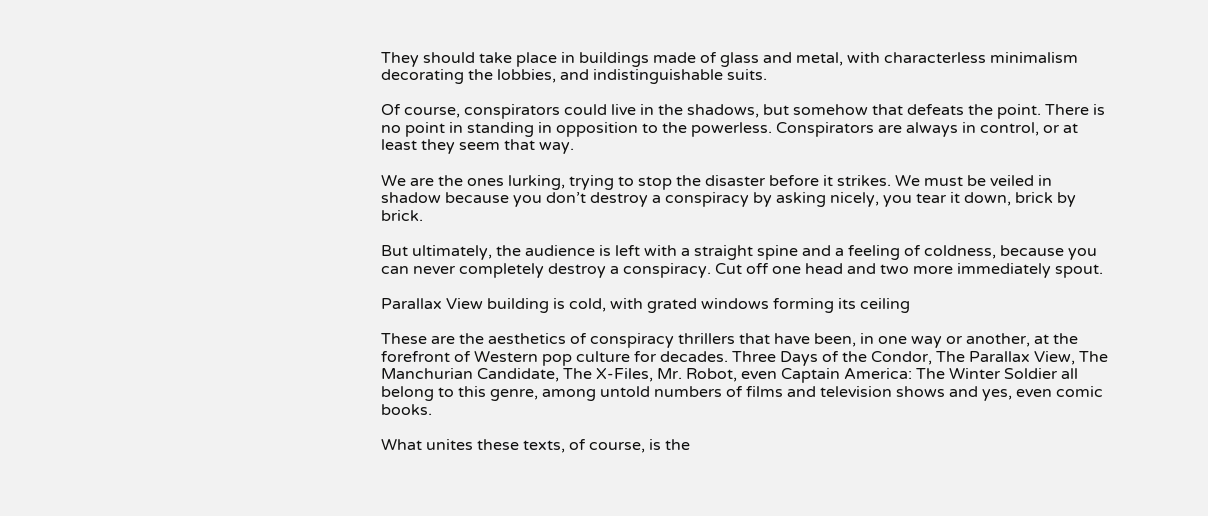They should take place in buildings made of glass and metal, with characterless minimalism decorating the lobbies, and indistinguishable suits.

Of course, conspirators could live in the shadows, but somehow that defeats the point. There is no point in standing in opposition to the powerless. Conspirators are always in control, or at least they seem that way.

We are the ones lurking, trying to stop the disaster before it strikes. We must be veiled in shadow because you don’t destroy a conspiracy by asking nicely, you tear it down, brick by brick.

But ultimately, the audience is left with a straight spine and a feeling of coldness, because you can never completely destroy a conspiracy. Cut off one head and two more immediately spout.

Parallax View building is cold, with grated windows forming its ceiling

These are the aesthetics of conspiracy thrillers that have been, in one way or another, at the forefront of Western pop culture for decades. Three Days of the Condor, The Parallax View, The Manchurian Candidate, The X-Files, Mr. Robot, even Captain America: The Winter Soldier all belong to this genre, among untold numbers of films and television shows and yes, even comic books.

What unites these texts, of course, is the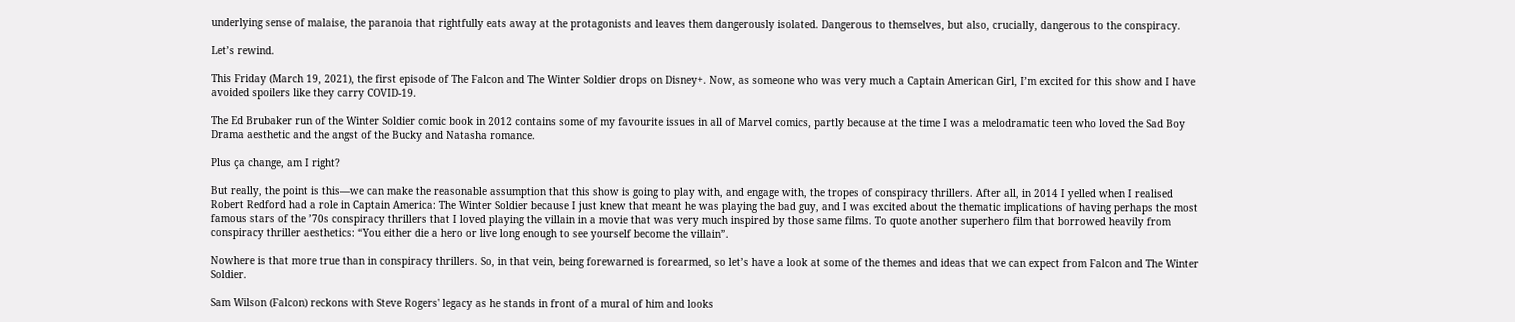underlying sense of malaise, the paranoia that rightfully eats away at the protagonists and leaves them dangerously isolated. Dangerous to themselves, but also, crucially, dangerous to the conspiracy.

Let’s rewind.

This Friday (March 19, 2021), the first episode of The Falcon and The Winter Soldier drops on Disney+. Now, as someone who was very much a Captain American Girl, I’m excited for this show and I have avoided spoilers like they carry COVID-19.

The Ed Brubaker run of the Winter Soldier comic book in 2012 contains some of my favourite issues in all of Marvel comics, partly because at the time I was a melodramatic teen who loved the Sad Boy Drama aesthetic and the angst of the Bucky and Natasha romance.

Plus ça change, am I right?

But really, the point is this—we can make the reasonable assumption that this show is going to play with, and engage with, the tropes of conspiracy thrillers. After all, in 2014 I yelled when I realised Robert Redford had a role in Captain America: The Winter Soldier because I just knew that meant he was playing the bad guy, and I was excited about the thematic implications of having perhaps the most famous stars of the ’70s conspiracy thrillers that I loved playing the villain in a movie that was very much inspired by those same films. To quote another superhero film that borrowed heavily from conspiracy thriller aesthetics: “You either die a hero or live long enough to see yourself become the villain”.

Nowhere is that more true than in conspiracy thrillers. So, in that vein, being forewarned is forearmed, so let’s have a look at some of the themes and ideas that we can expect from Falcon and The Winter Soldier.

Sam Wilson (Falcon) reckons with Steve Rogers' legacy as he stands in front of a mural of him and looks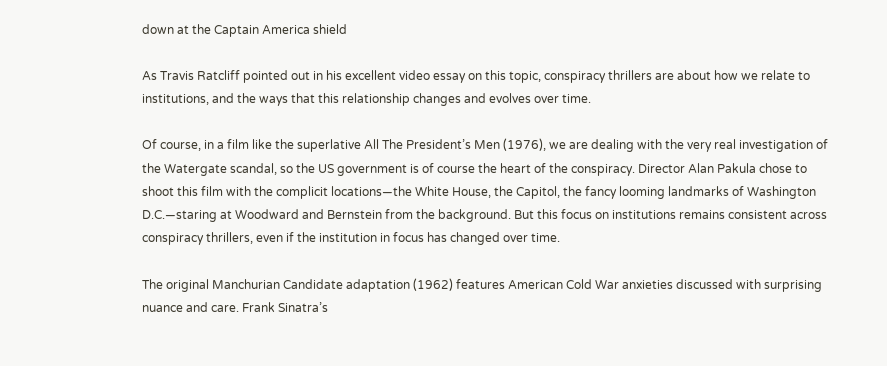down at the Captain America shield

As Travis Ratcliff pointed out in his excellent video essay on this topic, conspiracy thrillers are about how we relate to institutions, and the ways that this relationship changes and evolves over time.

Of course, in a film like the superlative All The President’s Men (1976), we are dealing with the very real investigation of the Watergate scandal, so the US government is of course the heart of the conspiracy. Director Alan Pakula chose to shoot this film with the complicit locations—the White House, the Capitol, the fancy looming landmarks of Washington D.C.—staring at Woodward and Bernstein from the background. But this focus on institutions remains consistent across conspiracy thrillers, even if the institution in focus has changed over time.

The original Manchurian Candidate adaptation (1962) features American Cold War anxieties discussed with surprising nuance and care. Frank Sinatra’s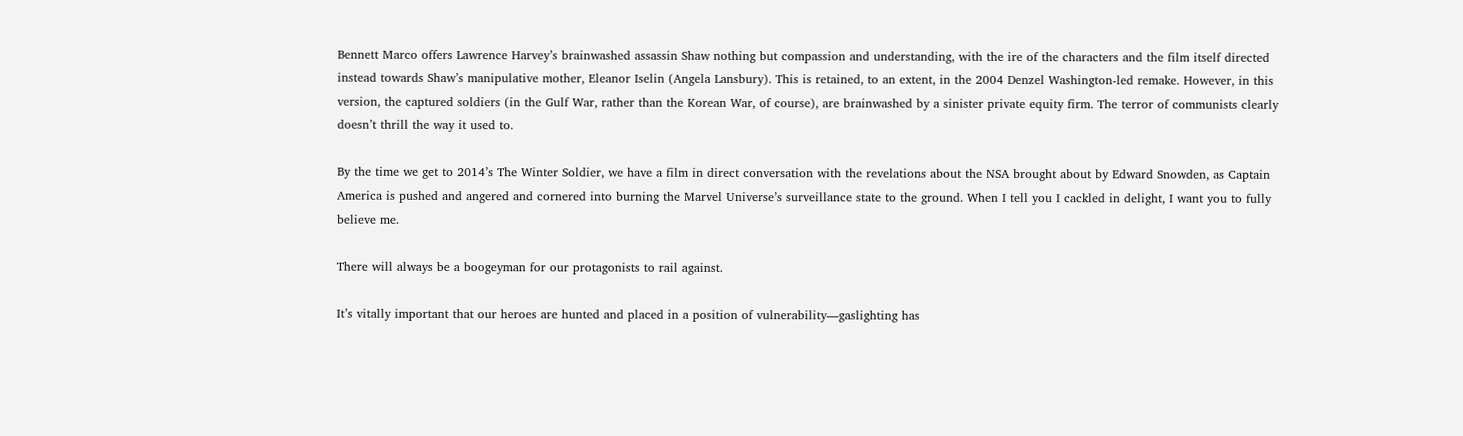Bennett Marco offers Lawrence Harvey’s brainwashed assassin Shaw nothing but compassion and understanding, with the ire of the characters and the film itself directed instead towards Shaw’s manipulative mother, Eleanor Iselin (Angela Lansbury). This is retained, to an extent, in the 2004 Denzel Washington-led remake. However, in this version, the captured soldiers (in the Gulf War, rather than the Korean War, of course), are brainwashed by a sinister private equity firm. The terror of communists clearly doesn’t thrill the way it used to.

By the time we get to 2014’s The Winter Soldier, we have a film in direct conversation with the revelations about the NSA brought about by Edward Snowden, as Captain America is pushed and angered and cornered into burning the Marvel Universe’s surveillance state to the ground. When I tell you I cackled in delight, I want you to fully believe me.

There will always be a boogeyman for our protagonists to rail against.

It’s vitally important that our heroes are hunted and placed in a position of vulnerability—gaslighting has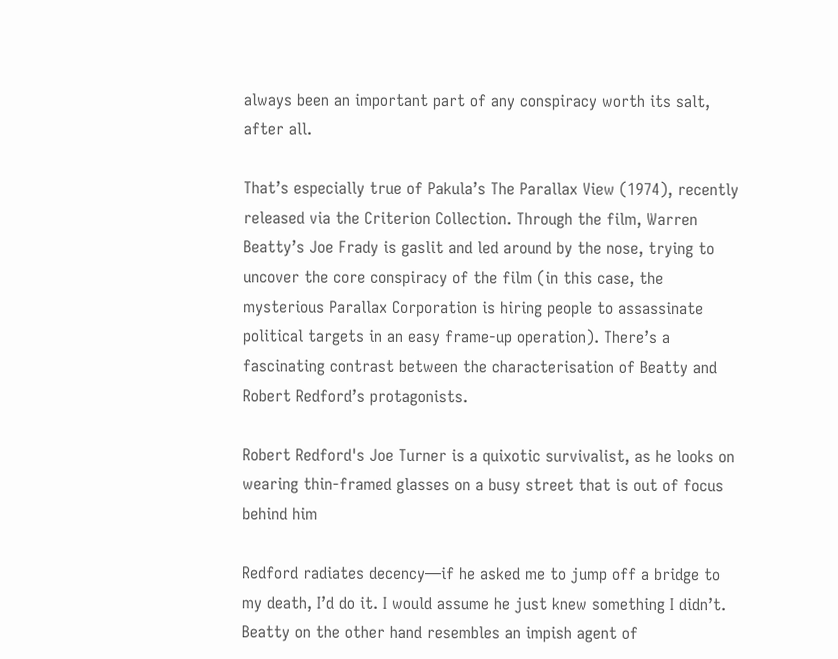always been an important part of any conspiracy worth its salt, after all.

That’s especially true of Pakula’s The Parallax View (1974), recently released via the Criterion Collection. Through the film, Warren Beatty’s Joe Frady is gaslit and led around by the nose, trying to uncover the core conspiracy of the film (in this case, the mysterious Parallax Corporation is hiring people to assassinate political targets in an easy frame-up operation). There’s a fascinating contrast between the characterisation of Beatty and Robert Redford’s protagonists.

Robert Redford's Joe Turner is a quixotic survivalist, as he looks on wearing thin-framed glasses on a busy street that is out of focus behind him

Redford radiates decency—if he asked me to jump off a bridge to my death, I’d do it. I would assume he just knew something I didn’t. Beatty on the other hand resembles an impish agent of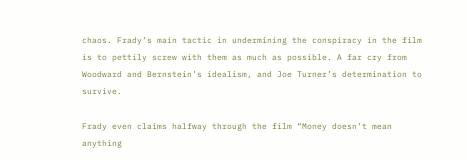chaos. Frady’s main tactic in undermining the conspiracy in the film is to pettily screw with them as much as possible. A far cry from Woodward and Bernstein’s idealism, and Joe Turner’s determination to survive.

Frady even claims halfway through the film “Money doesn’t mean anything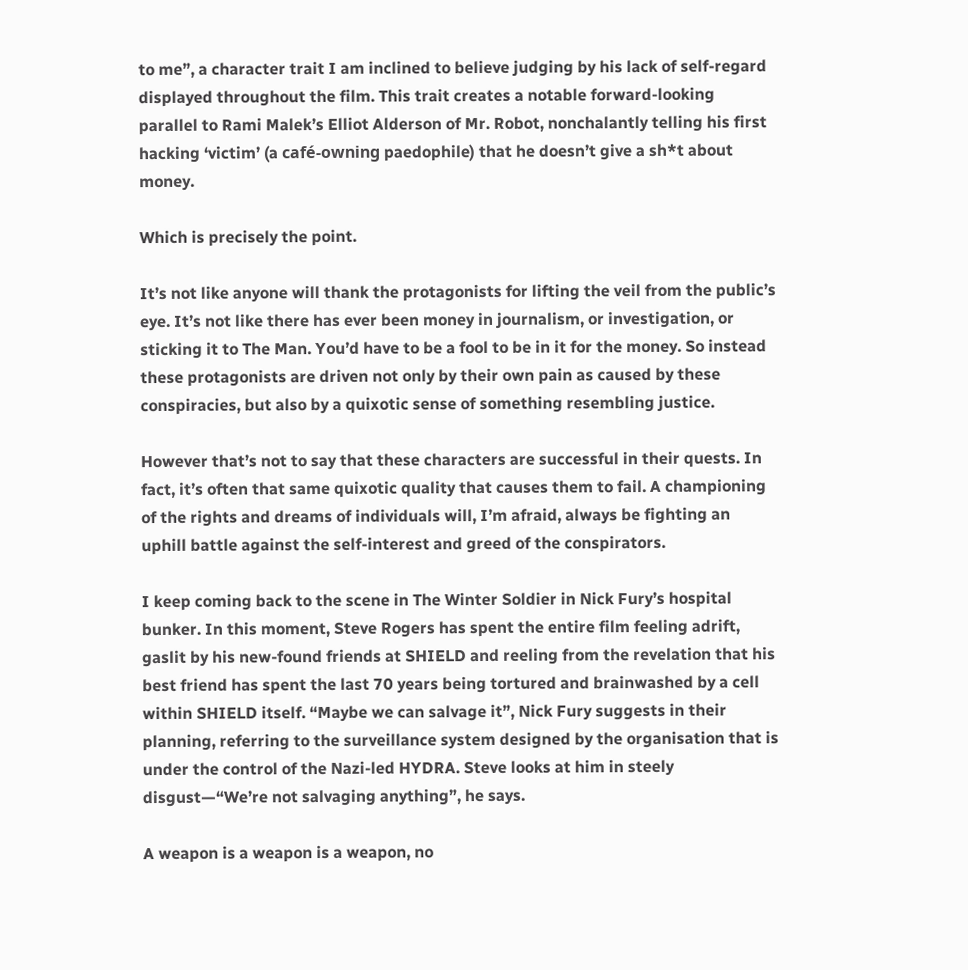to me”, a character trait I am inclined to believe judging by his lack of self-regard displayed throughout the film. This trait creates a notable forward-looking parallel to Rami Malek’s Elliot Alderson of Mr. Robot, nonchalantly telling his first hacking ‘victim’ (a café-owning paedophile) that he doesn’t give a sh*t about money.

Which is precisely the point.

It’s not like anyone will thank the protagonists for lifting the veil from the public’s eye. It’s not like there has ever been money in journalism, or investigation, or sticking it to The Man. You’d have to be a fool to be in it for the money. So instead these protagonists are driven not only by their own pain as caused by these conspiracies, but also by a quixotic sense of something resembling justice.

However that’s not to say that these characters are successful in their quests. In fact, it’s often that same quixotic quality that causes them to fail. A championing of the rights and dreams of individuals will, I’m afraid, always be fighting an uphill battle against the self-interest and greed of the conspirators.

I keep coming back to the scene in The Winter Soldier in Nick Fury’s hospital bunker. In this moment, Steve Rogers has spent the entire film feeling adrift, gaslit by his new-found friends at SHIELD and reeling from the revelation that his best friend has spent the last 70 years being tortured and brainwashed by a cell within SHIELD itself. “Maybe we can salvage it”, Nick Fury suggests in their planning, referring to the surveillance system designed by the organisation that is under the control of the Nazi-led HYDRA. Steve looks at him in steely disgust—“We’re not salvaging anything”, he says.

A weapon is a weapon is a weapon, no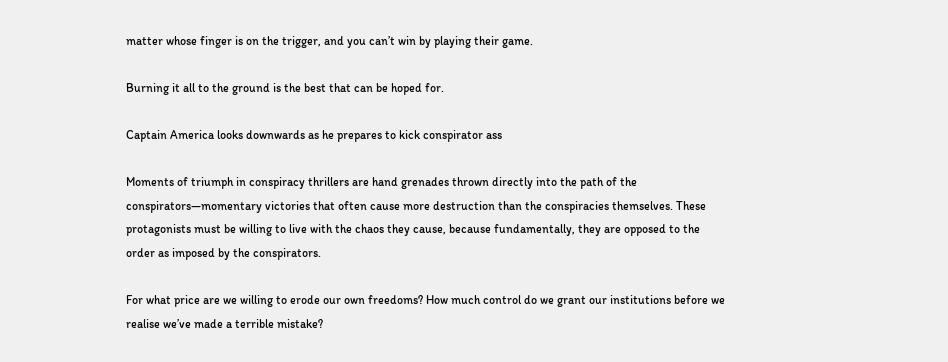matter whose finger is on the trigger, and you can’t win by playing their game.

Burning it all to the ground is the best that can be hoped for.

Captain America looks downwards as he prepares to kick conspirator ass

Moments of triumph in conspiracy thrillers are hand grenades thrown directly into the path of the conspirators—momentary victories that often cause more destruction than the conspiracies themselves. These protagonists must be willing to live with the chaos they cause, because fundamentally, they are opposed to the order as imposed by the conspirators.

For what price are we willing to erode our own freedoms? How much control do we grant our institutions before we realise we’ve made a terrible mistake?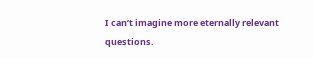I can’t imagine more eternally relevant questions.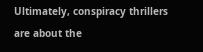Ultimately, conspiracy thrillers are about the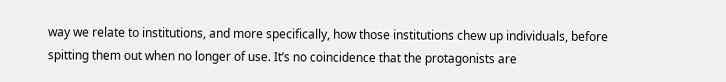way we relate to institutions, and more specifically, how those institutions chew up individuals, before spitting them out when no longer of use. It’s no coincidence that the protagonists are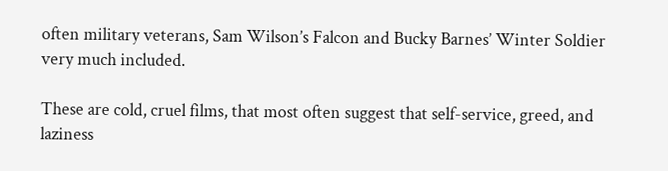often military veterans, Sam Wilson’s Falcon and Bucky Barnes’ Winter Soldier very much included.

These are cold, cruel films, that most often suggest that self-service, greed, and laziness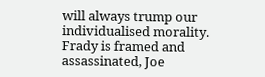will always trump our individualised morality. Frady is framed and assassinated, Joe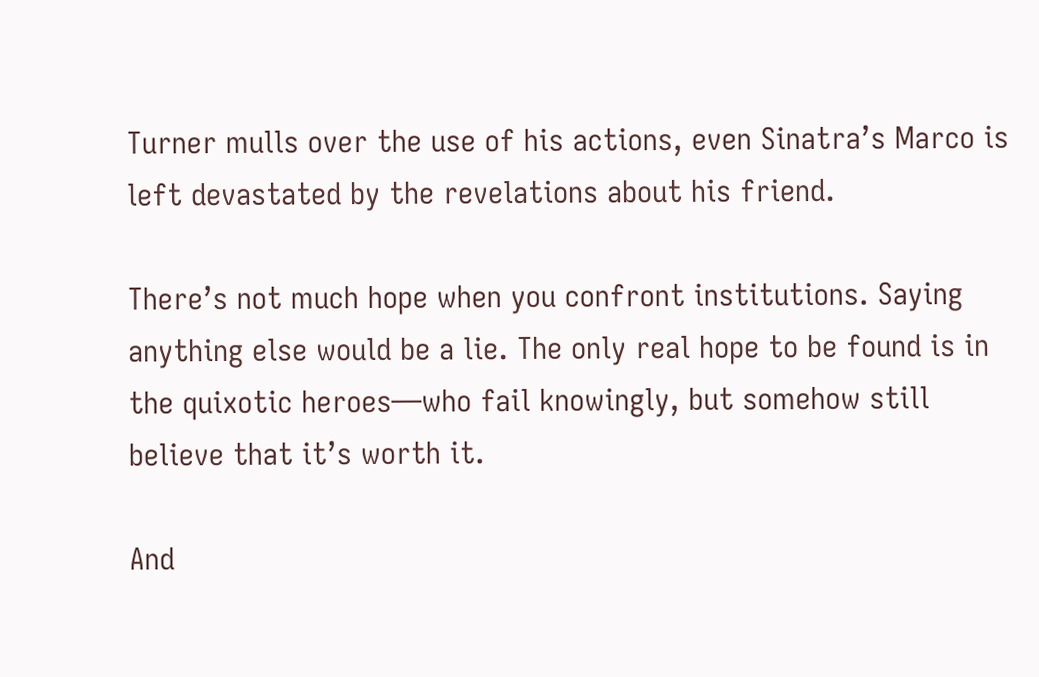Turner mulls over the use of his actions, even Sinatra’s Marco is left devastated by the revelations about his friend.

There’s not much hope when you confront institutions. Saying anything else would be a lie. The only real hope to be found is in the quixotic heroes—who fail knowingly, but somehow still believe that it’s worth it.

And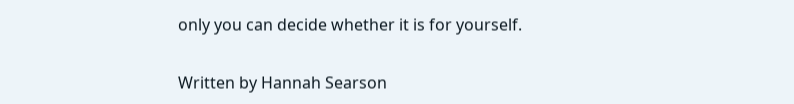only you can decide whether it is for yourself.

Written by Hannah Searson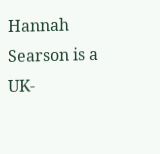Hannah Searson is a UK-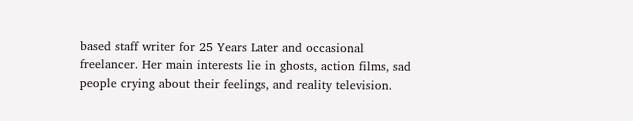based staff writer for 25 Years Later and occasional freelancer. Her main interests lie in ghosts, action films, sad people crying about their feelings, and reality television.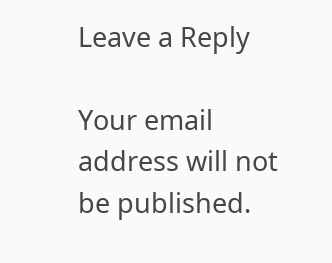Leave a Reply

Your email address will not be published.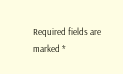Required fields are marked *